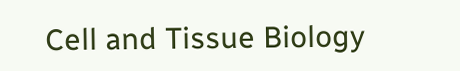Cell and Tissue Biology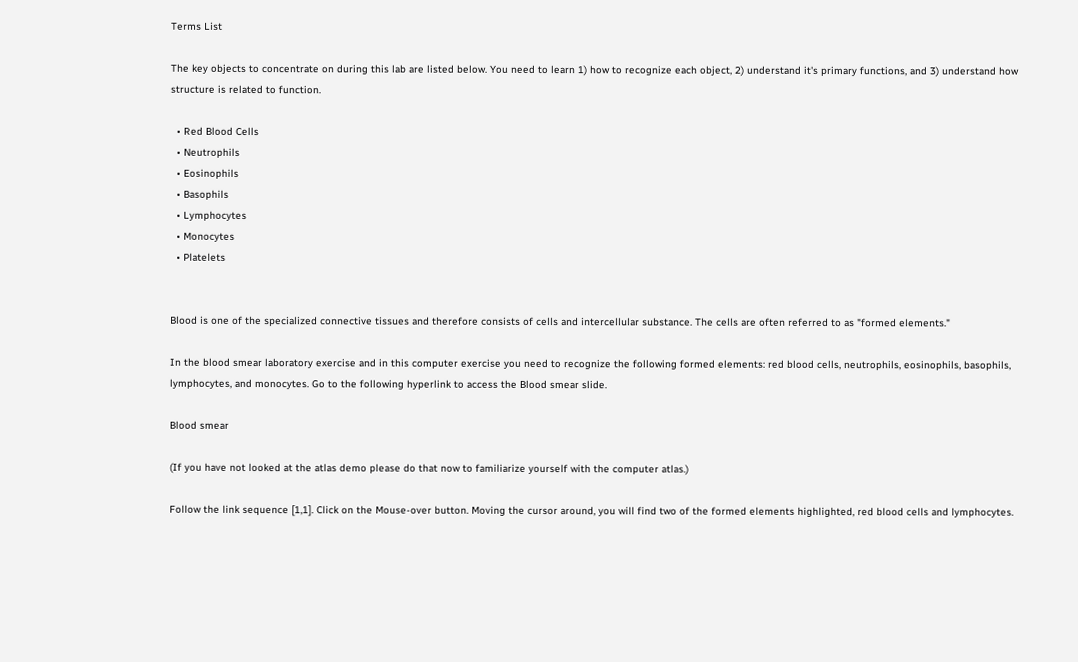Terms List

The key objects to concentrate on during this lab are listed below. You need to learn 1) how to recognize each object, 2) understand it's primary functions, and 3) understand how structure is related to function.

  • Red Blood Cells
  • Neutrophils
  • Eosinophils
  • Basophils
  • Lymphocytes
  • Monocytes
  • Platelets


Blood is one of the specialized connective tissues and therefore consists of cells and intercellular substance. The cells are often referred to as "formed elements."

In the blood smear laboratory exercise and in this computer exercise you need to recognize the following formed elements: red blood cells, neutrophils, eosinophils, basophils, lymphocytes, and monocytes. Go to the following hyperlink to access the Blood smear slide.

Blood smear

(If you have not looked at the atlas demo please do that now to familiarize yourself with the computer atlas.)

Follow the link sequence [1,1]. Click on the Mouse-over button. Moving the cursor around, you will find two of the formed elements highlighted, red blood cells and lymphocytes.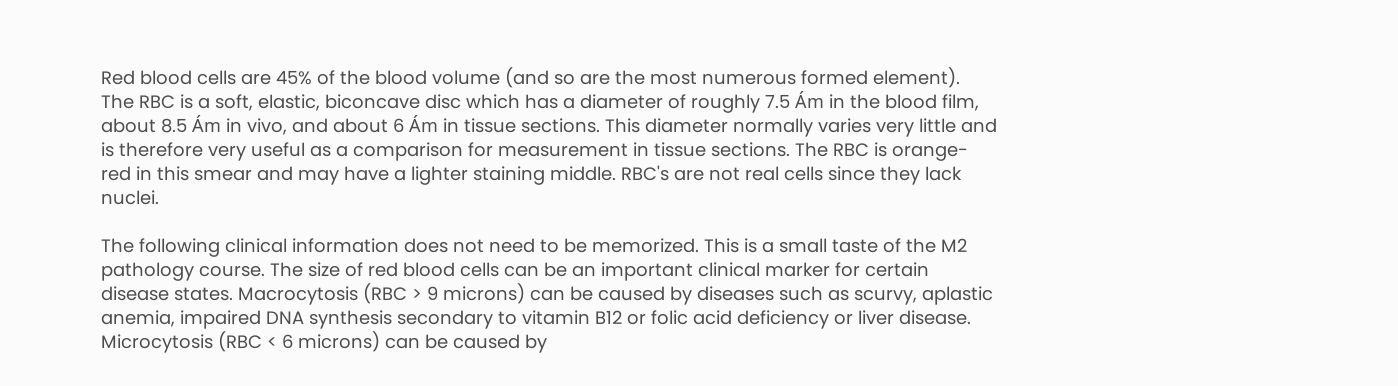Red blood cells are 45% of the blood volume (and so are the most numerous formed element). The RBC is a soft, elastic, biconcave disc which has a diameter of roughly 7.5 Ám in the blood film, about 8.5 Ám in vivo, and about 6 Ám in tissue sections. This diameter normally varies very little and is therefore very useful as a comparison for measurement in tissue sections. The RBC is orange-red in this smear and may have a lighter staining middle. RBC's are not real cells since they lack nuclei.

The following clinical information does not need to be memorized. This is a small taste of the M2 pathology course. The size of red blood cells can be an important clinical marker for certain disease states. Macrocytosis (RBC > 9 microns) can be caused by diseases such as scurvy, aplastic anemia, impaired DNA synthesis secondary to vitamin B12 or folic acid deficiency or liver disease. Microcytosis (RBC < 6 microns) can be caused by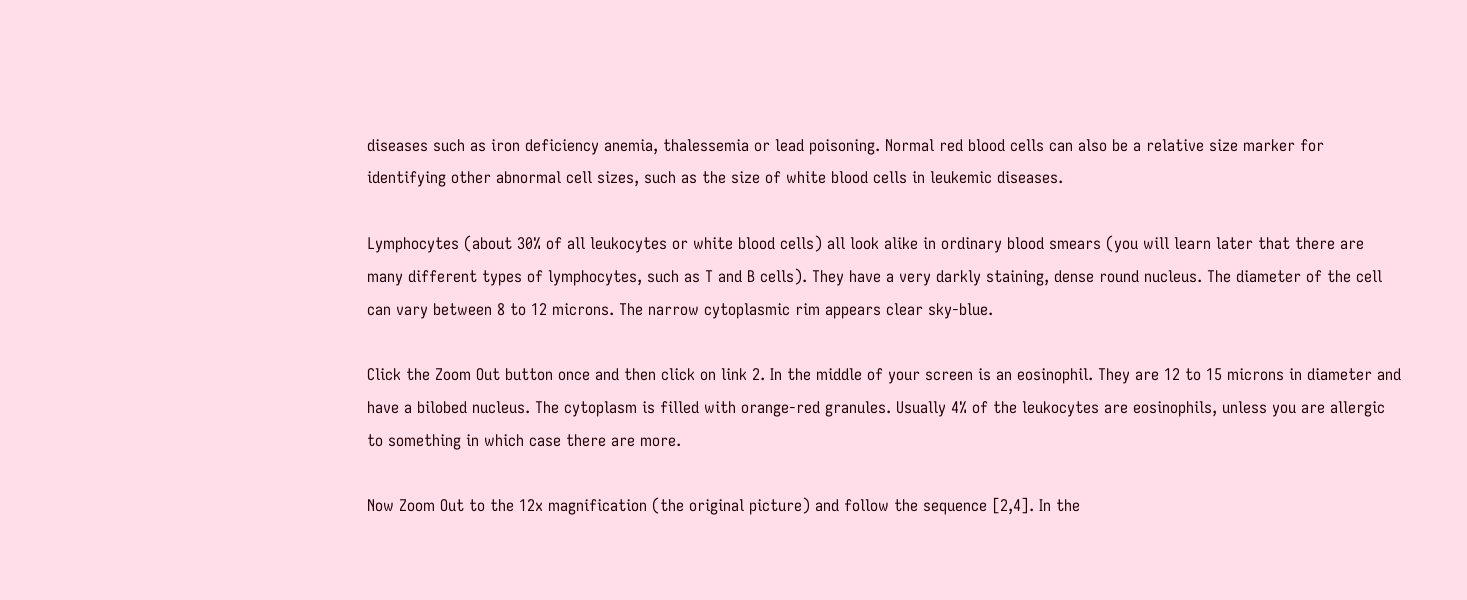diseases such as iron deficiency anemia, thalessemia or lead poisoning. Normal red blood cells can also be a relative size marker for identifying other abnormal cell sizes, such as the size of white blood cells in leukemic diseases.

Lymphocytes (about 30% of all leukocytes or white blood cells) all look alike in ordinary blood smears (you will learn later that there are many different types of lymphocytes, such as T and B cells). They have a very darkly staining, dense round nucleus. The diameter of the cell can vary between 8 to 12 microns. The narrow cytoplasmic rim appears clear sky-blue.

Click the Zoom Out button once and then click on link 2. In the middle of your screen is an eosinophil. They are 12 to 15 microns in diameter and have a bilobed nucleus. The cytoplasm is filled with orange-red granules. Usually 4% of the leukocytes are eosinophils, unless you are allergic to something in which case there are more.

Now Zoom Out to the 12x magnification (the original picture) and follow the sequence [2,4]. In the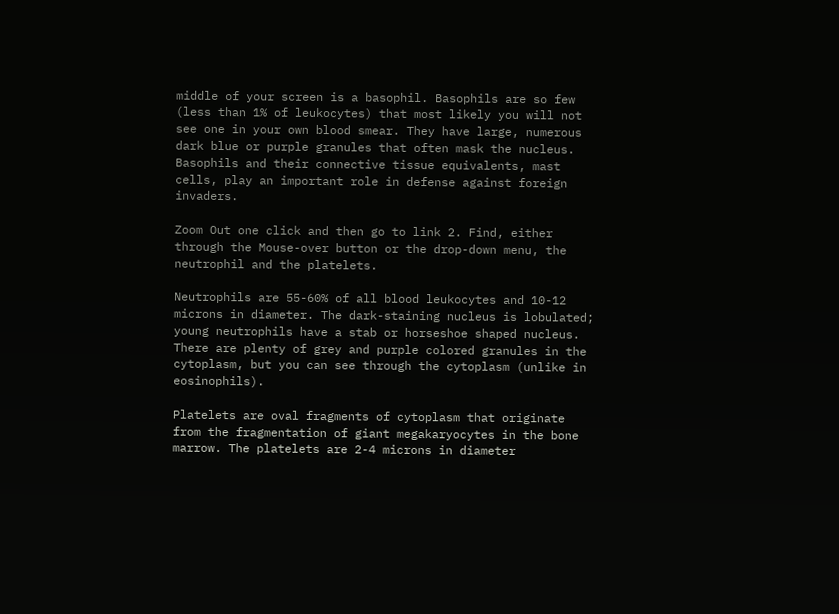middle of your screen is a basophil. Basophils are so few (less than 1% of leukocytes) that most likely you will not see one in your own blood smear. They have large, numerous dark blue or purple granules that often mask the nucleus. Basophils and their connective tissue equivalents, mast cells, play an important role in defense against foreign invaders.

Zoom Out one click and then go to link 2. Find, either through the Mouse-over button or the drop-down menu, the neutrophil and the platelets.

Neutrophils are 55-60% of all blood leukocytes and 10-12 microns in diameter. The dark-staining nucleus is lobulated; young neutrophils have a stab or horseshoe shaped nucleus. There are plenty of grey and purple colored granules in the cytoplasm, but you can see through the cytoplasm (unlike in eosinophils).

Platelets are oval fragments of cytoplasm that originate from the fragmentation of giant megakaryocytes in the bone marrow. The platelets are 2-4 microns in diameter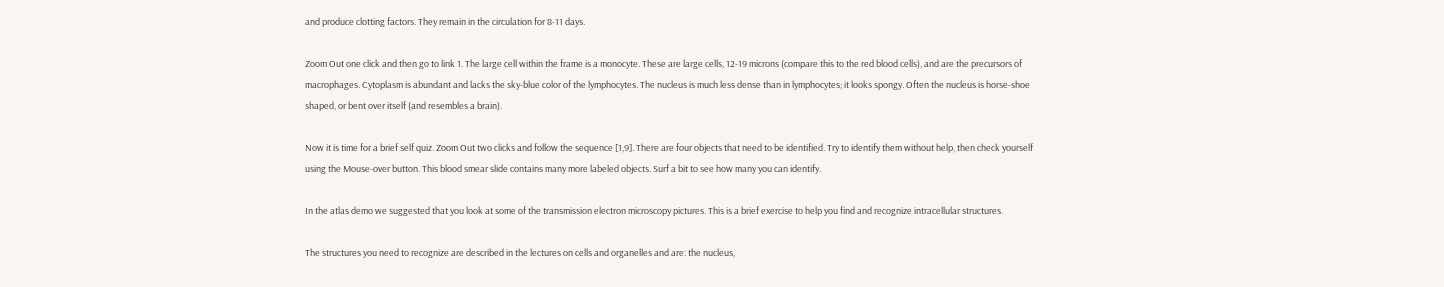and produce clotting factors. They remain in the circulation for 8-11 days.

Zoom Out one click and then go to link 1. The large cell within the frame is a monocyte. These are large cells, 12-19 microns (compare this to the red blood cells), and are the precursors of macrophages. Cytoplasm is abundant and lacks the sky-blue color of the lymphocytes. The nucleus is much less dense than in lymphocytes; it looks spongy. Often the nucleus is horse-shoe shaped, or bent over itself (and resembles a brain).

Now it is time for a brief self quiz. Zoom Out two clicks and follow the sequence [1,9]. There are four objects that need to be identified. Try to identify them without help, then check yourself using the Mouse-over button. This blood smear slide contains many more labeled objects. Surf a bit to see how many you can identify.

In the atlas demo we suggested that you look at some of the transmission electron microscopy pictures. This is a brief exercise to help you find and recognize intracellular structures.

The structures you need to recognize are described in the lectures on cells and organelles and are: the nucleus,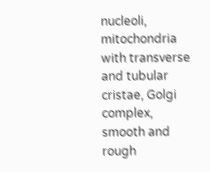nucleoli, mitochondria with transverse and tubular cristae, Golgi complex, smooth and rough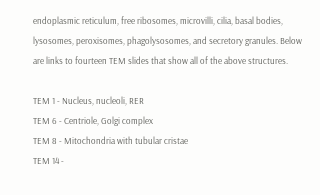endoplasmic reticulum, free ribosomes, microvilli, cilia, basal bodies, lysosomes, peroxisomes, phagolysosomes, and secretory granules. Below are links to fourteen TEM slides that show all of the above structures.

TEM 1 - Nucleus, nucleoli, RER
TEM 6 - Centriole, Golgi complex
TEM 8 - Mitochondria with tubular cristae
TEM 14 -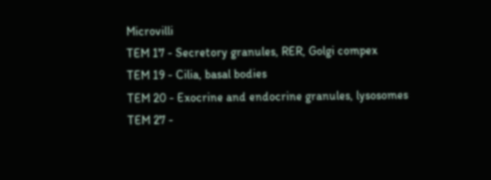Microvilli
TEM 17 - Secretory granules, RER, Golgi compex
TEM 19 - Cilia, basal bodies
TEM 20 - Exocrine and endocrine granules, lysosomes
TEM 27 -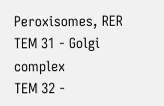Peroxisomes, RER
TEM 31 - Golgi complex
TEM 32 -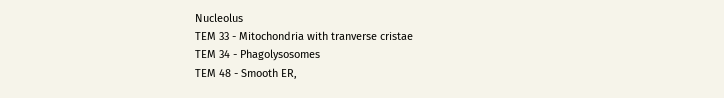Nucleolus
TEM 33 - Mitochondria with tranverse cristae
TEM 34 - Phagolysosomes
TEM 48 - Smooth ER,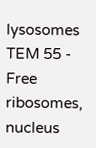lysosomes
TEM 55 - Free ribosomes, nucleus